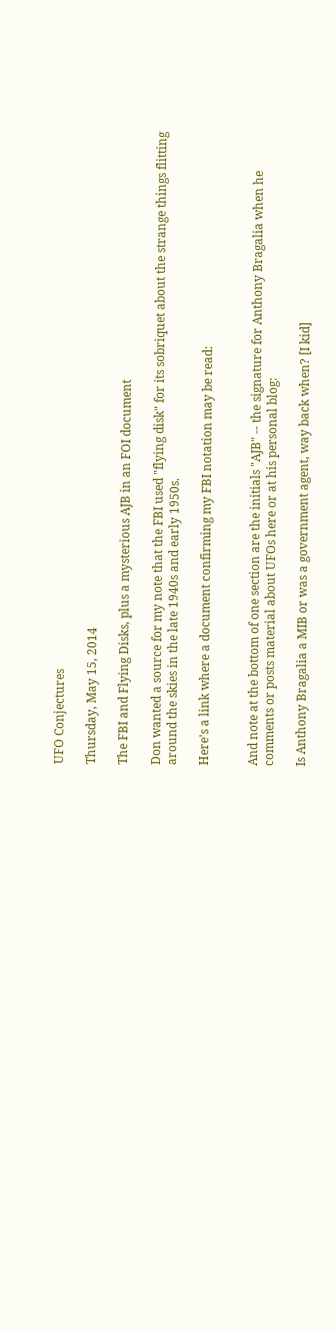UFO Conjectures

Thursday, May 15, 2014

The FBI and Flying Disks, plus a mysterious AJB in an FOI document

Don wanted a source for my note that the FBI used "flying disk" for its sobriquet about the strange things flitting around the skies in the late 1940s and early 1950s.

Here's a link where a document confirming my FBI notation may be read:


And note at the bottom of one section are the initials "AJB" -- the signature for Anthony Bragalia when he comments or posts material about UFOs here or at his personal blog:

Is Anthony Bragalia a MIB or was a government agent, way back when? [I kid]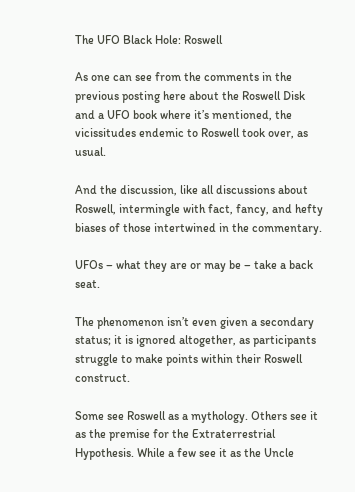The UFO Black Hole: Roswell

As one can see from the comments in the previous posting here about the Roswell Disk and a UFO book where it’s mentioned, the vicissitudes endemic to Roswell took over, as usual.

And the discussion, like all discussions about Roswell, intermingle with fact, fancy, and hefty biases of those intertwined in the commentary.

UFOs – what they are or may be – take a back seat.

The phenomenon isn’t even given a secondary status; it is ignored altogether, as participants struggle to make points within their Roswell construct.

Some see Roswell as a mythology. Others see it as the premise for the Extraterrestrial Hypothesis. While a few see it as the Uncle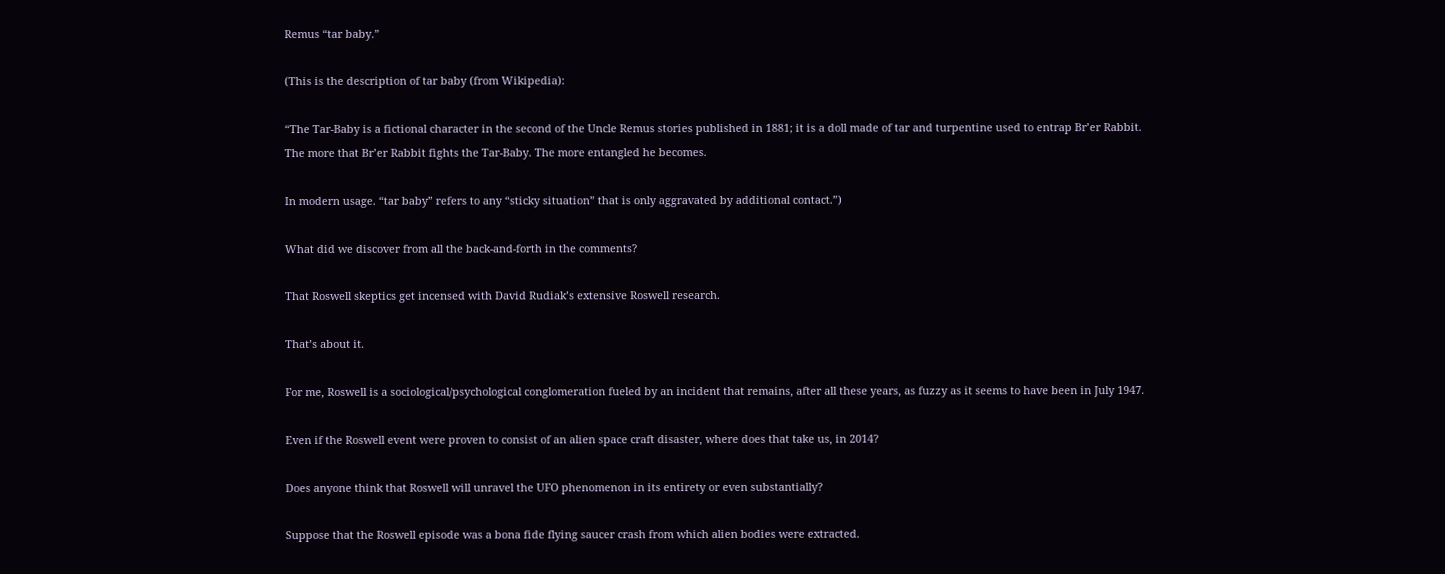Remus “tar baby.”

(This is the description of tar baby (from Wikipedia):

“The Tar-Baby is a fictional character in the second of the Uncle Remus stories published in 1881; it is a doll made of tar and turpentine used to entrap Br’er Rabbit. The more that Br’er Rabbit fights the Tar-Baby. The more entangled he becomes.

In modern usage. “tar baby” refers to any “sticky situation” that is only aggravated by additional contact.”)

What did we discover from all the back-and-forth in the comments?

That Roswell skeptics get incensed with David Rudiak’s extensive Roswell research.

That’s about it.

For me, Roswell is a sociological/psychological conglomeration fueled by an incident that remains, after all these years, as fuzzy as it seems to have been in July 1947.

Even if the Roswell event were proven to consist of an alien space craft disaster, where does that take us, in 2014?

Does anyone think that Roswell will unravel the UFO phenomenon in its entirety or even substantially?

Suppose that the Roswell episode was a bona fide flying saucer crash from which alien bodies were extracted.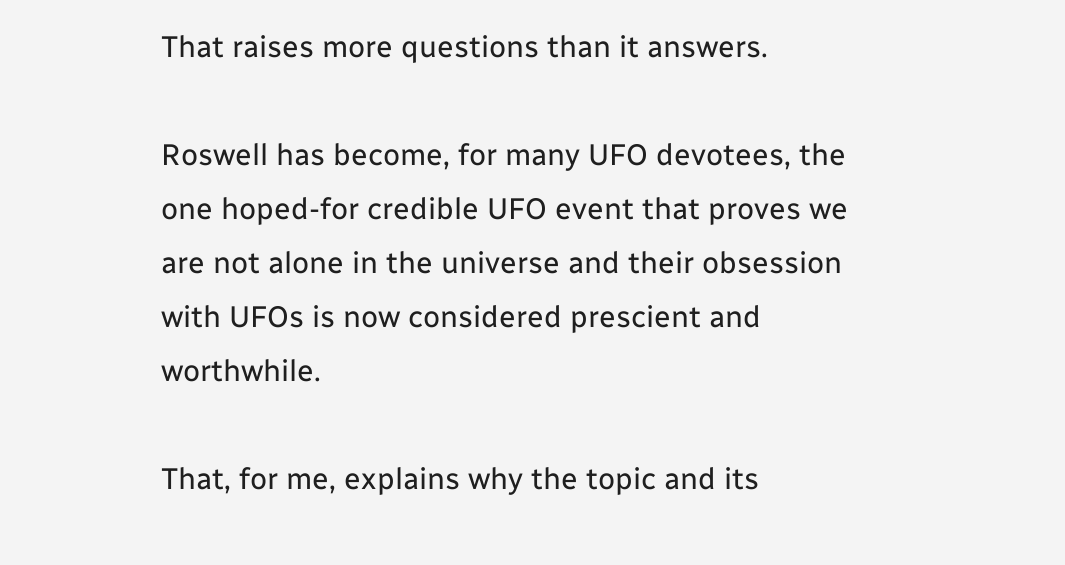That raises more questions than it answers.

Roswell has become, for many UFO devotees, the one hoped-for credible UFO event that proves we are not alone in the universe and their obsession with UFOs is now considered prescient and worthwhile.

That, for me, explains why the topic and its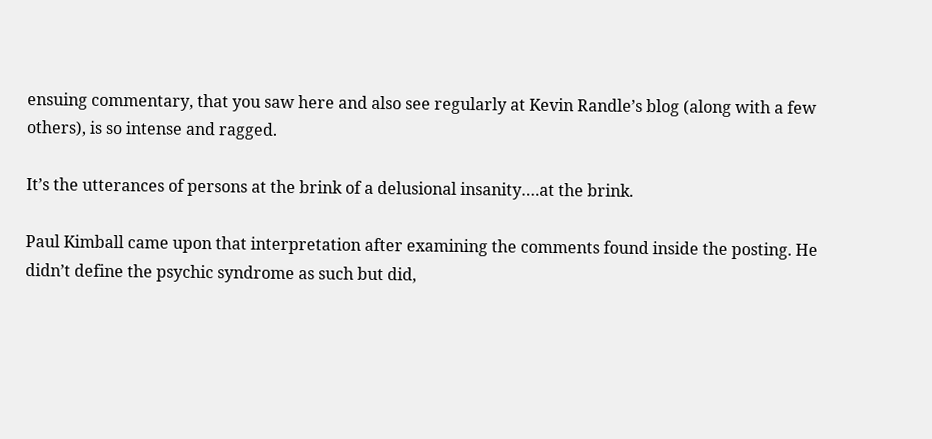ensuing commentary, that you saw here and also see regularly at Kevin Randle’s blog (along with a few others), is so intense and ragged.

It’s the utterances of persons at the brink of a delusional insanity….at the brink.

Paul Kimball came upon that interpretation after examining the comments found inside the posting. He didn’t define the psychic syndrome as such but did,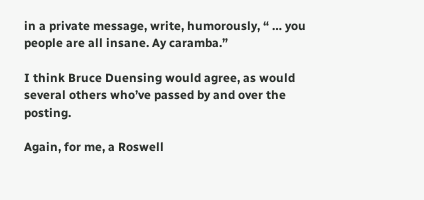in a private message, write, humorously, “ … you people are all insane. Ay caramba.”

I think Bruce Duensing would agree, as would several others who’ve passed by and over the posting.

Again, for me, a Roswell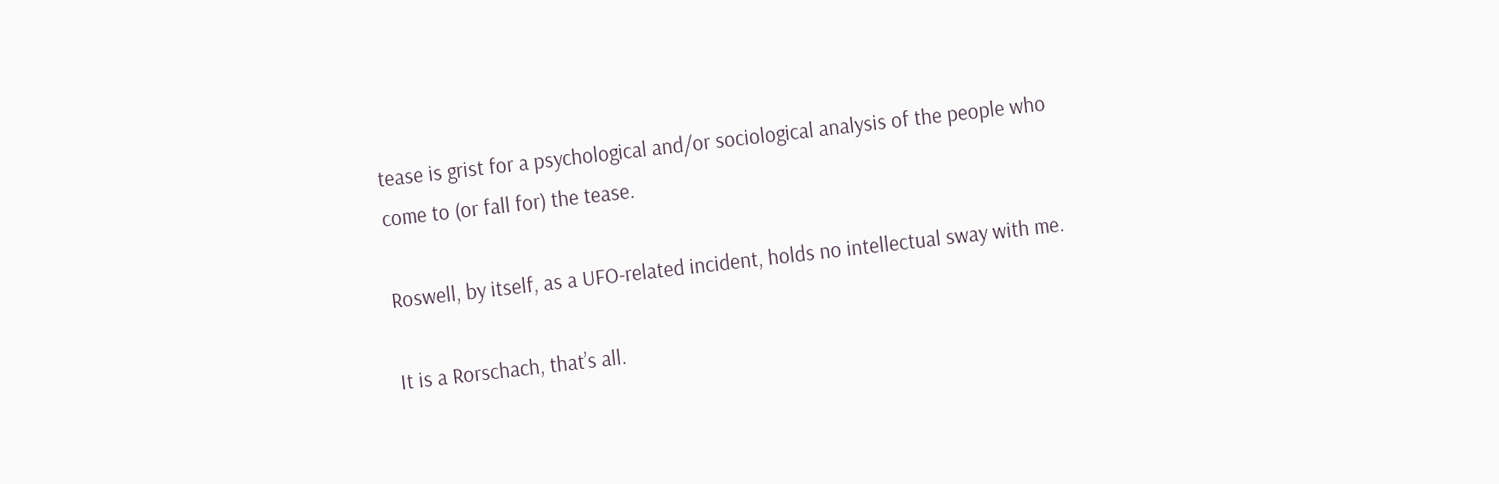tease is grist for a psychological and/or sociological analysis of the people who come to (or fall for) the tease.

Roswell, by itself, as a UFO-related incident, holds no intellectual sway with me.

It is a Rorschach, that’s all.